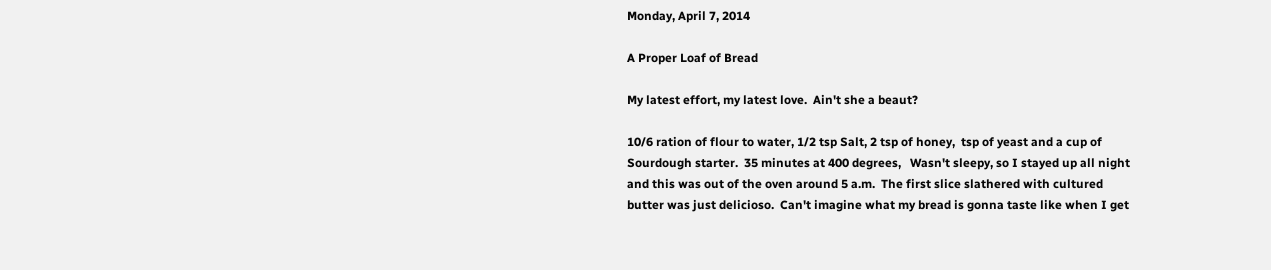Monday, April 7, 2014

A Proper Loaf of Bread

My latest effort, my latest love.  Ain't she a beaut?

10/6 ration of flour to water, 1/2 tsp Salt, 2 tsp of honey,  tsp of yeast and a cup of Sourdough starter.  35 minutes at 400 degrees,   Wasn't sleepy, so I stayed up all night and this was out of the oven around 5 a.m.  The first slice slathered with cultured butter was just delicioso.  Can't imagine what my bread is gonna taste like when I get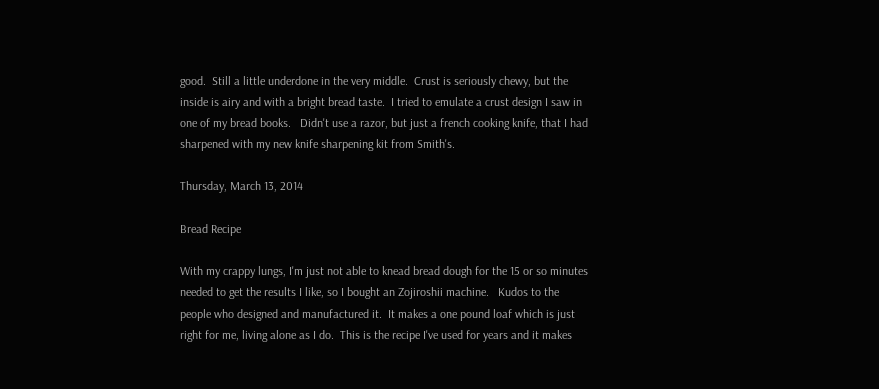good.  Still a little underdone in the very middle.  Crust is seriously chewy, but the inside is airy and with a bright bread taste.  I tried to emulate a crust design I saw in one of my bread books.   Didn't use a razor, but just a french cooking knife, that I had sharpened with my new knife sharpening kit from Smith's.

Thursday, March 13, 2014

Bread Recipe

With my crappy lungs, I'm just not able to knead bread dough for the 15 or so minutes needed to get the results I like, so I bought an Zojiroshii machine.   Kudos to the people who designed and manufactured it.  It makes a one pound loaf which is just right for me, living alone as I do.  This is the recipe I've used for years and it makes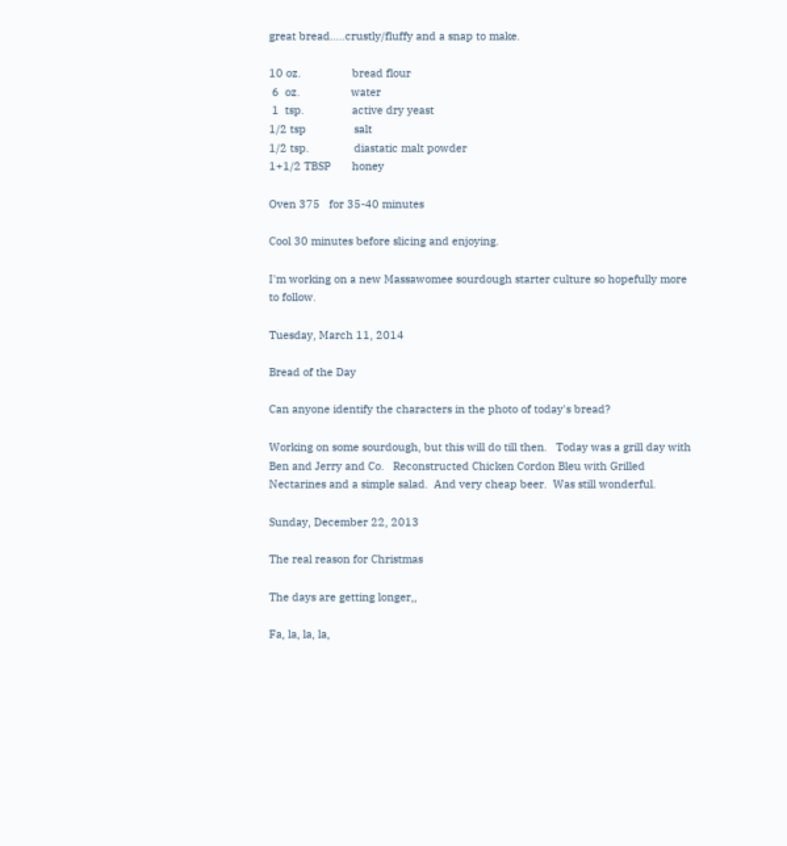great bread.....crustly/fluffy and a snap to make.

10 oz.                 bread flour
 6  oz.                 water
 1  tsp.                active dry yeast
1/2 tsp                salt
1/2 tsp.               diastatic malt powder
1+1/2 TBSP       honey

Oven 375   for 35-40 minutes

Cool 30 minutes before slicing and enjoying.

I'm working on a new Massawomee sourdough starter culture so hopefully more to follow.

Tuesday, March 11, 2014

Bread of the Day

Can anyone identify the characters in the photo of today's bread?

Working on some sourdough, but this will do till then.   Today was a grill day with Ben and Jerry and Co.   Reconstructed Chicken Cordon Bleu with Grilled Nectarines and a simple salad.  And very cheap beer.  Was still wonderful.

Sunday, December 22, 2013

The real reason for Christmas

The days are getting longer,,

Fa, la, la, la,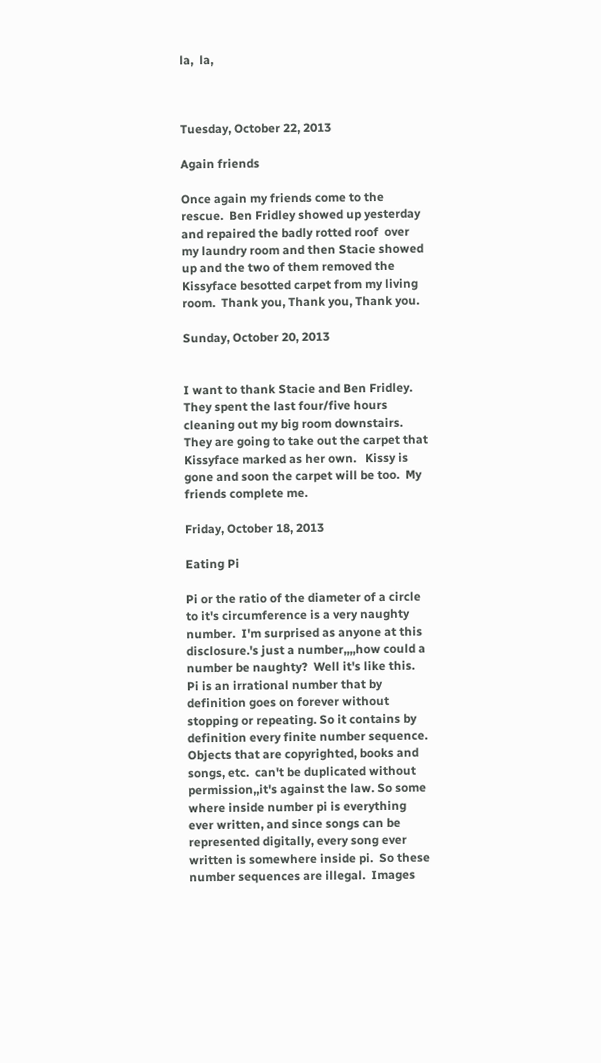la,  la,



Tuesday, October 22, 2013

Again friends

Once again my friends come to the rescue.  Ben Fridley showed up yesterday and repaired the badly rotted roof  over my laundry room and then Stacie showed up and the two of them removed the Kissyface besotted carpet from my living room.  Thank you, Thank you, Thank you.

Sunday, October 20, 2013


I want to thank Stacie and Ben Fridley.  They spent the last four/five hours cleaning out my big room downstairs.  They are going to take out the carpet that Kissyface marked as her own.   Kissy is gone and soon the carpet will be too.  My friends complete me.

Friday, October 18, 2013

Eating Pi

Pi or the ratio of the diameter of a circle to it's circumference is a very naughty number.  I'm surprised as anyone at this disclosure.'s just a number,,,,how could a number be naughty?  Well it's like this.   Pi is an irrational number that by definition goes on forever without stopping or repeating. So it contains by definition every finite number sequence.  Objects that are copyrighted, books and songs, etc.  can't be duplicated without permission,,it's against the law. So some where inside number pi is everything ever written, and since songs can be represented digitally, every song ever written is somewhere inside pi.  So these number sequences are illegal.  Images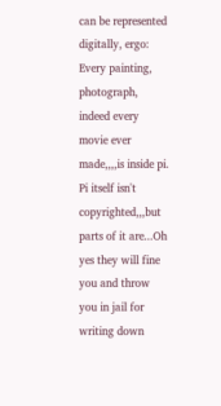can be represented digitally, ergo:  Every painting, photograph, indeed every movie ever made,,,,is inside pi.  Pi itself isn't copyrighted,,,but parts of it are...Oh yes they will fine you and throw you in jail for writing down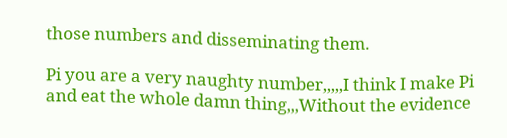those numbers and disseminating them.

Pi you are a very naughty number,,,,,I think I make Pi and eat the whole damn thing,,,Without the evidence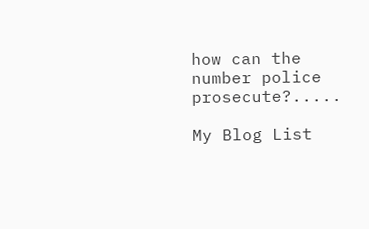how can the number police prosecute?.....

My Blog List